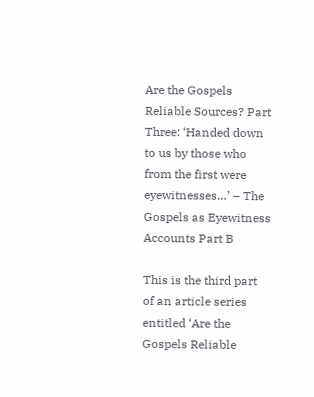Are the Gospels Reliable Sources? Part Three: ‘Handed down to us by those who from the first were eyewitnesses…’ – The Gospels as Eyewitness Accounts Part B

This is the third part of an article series entitled ‘Are the Gospels Reliable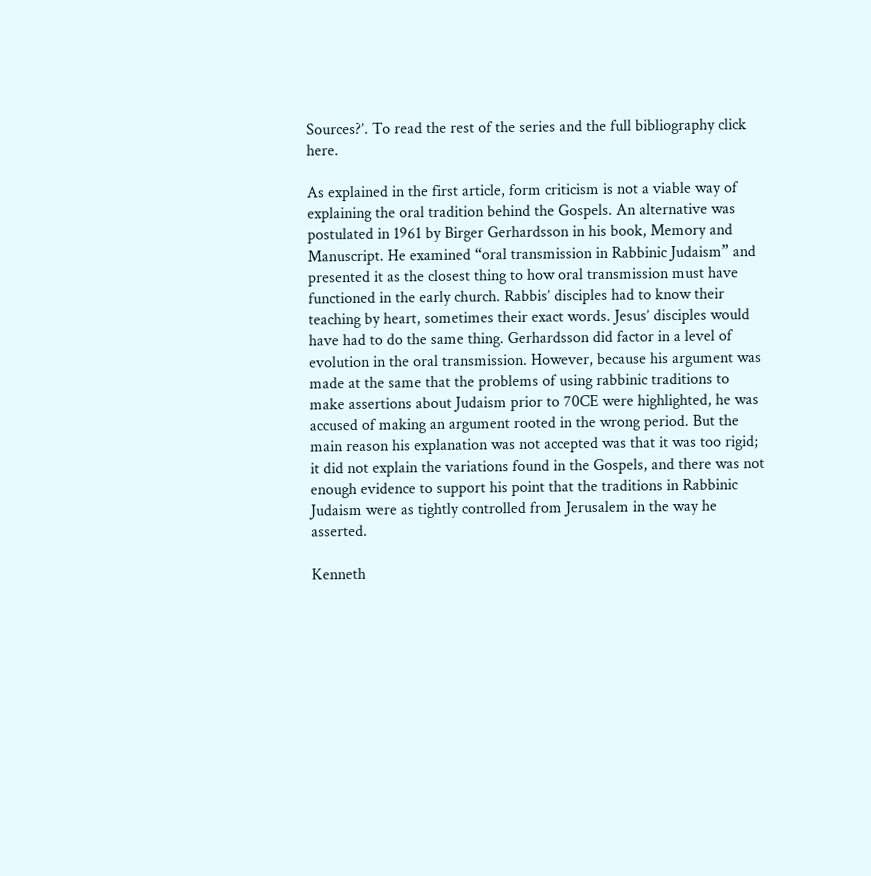Sources?’. To read the rest of the series and the full bibliography click here.

As explained in the first article, form criticism is not a viable way of explaining the oral tradition behind the Gospels. An alternative was postulated in 1961 by Birger Gerhardsson in his book, Memory and Manuscript. He examined “oral transmission in Rabbinic Judaism” and presented it as the closest thing to how oral transmission must have functioned in the early church. Rabbis’ disciples had to know their teaching by heart, sometimes their exact words. Jesus’ disciples would have had to do the same thing. Gerhardsson did factor in a level of evolution in the oral transmission. However, because his argument was made at the same that the problems of using rabbinic traditions to make assertions about Judaism prior to 70CE were highlighted, he was accused of making an argument rooted in the wrong period. But the main reason his explanation was not accepted was that it was too rigid; it did not explain the variations found in the Gospels, and there was not enough evidence to support his point that the traditions in Rabbinic Judaism were as tightly controlled from Jerusalem in the way he asserted.

Kenneth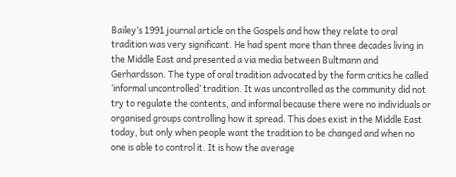Bailey’s 1991 journal article on the Gospels and how they relate to oral tradition was very significant. He had spent more than three decades living in the Middle East and presented a via media between Bultmann and Gerhardsson. The type of oral tradition advocated by the form critics he called ‘informal uncontrolled’ tradition. It was uncontrolled as the community did not try to regulate the contents, and informal because there were no individuals or organised groups controlling how it spread. This does exist in the Middle East today, but only when people want the tradition to be changed and when no one is able to control it. It is how the average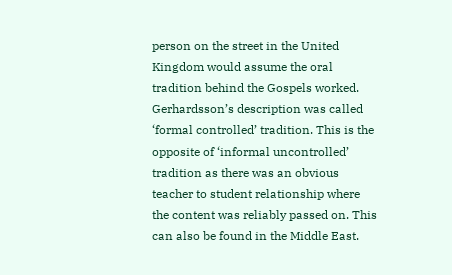person on the street in the United Kingdom would assume the oral tradition behind the Gospels worked. Gerhardsson’s description was called ‘formal controlled’ tradition. This is the opposite of ‘informal uncontrolled’ tradition as there was an obvious teacher to student relationship where the content was reliably passed on. This can also be found in the Middle East.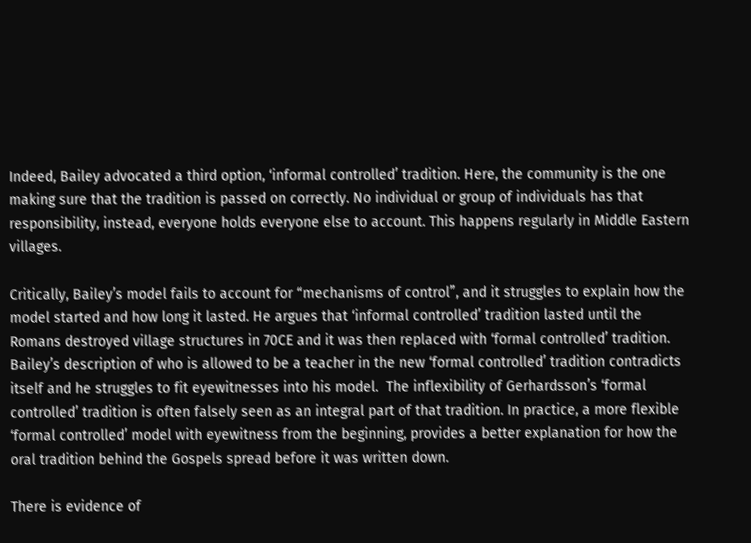Indeed, Bailey advocated a third option, ‘informal controlled’ tradition. Here, the community is the one making sure that the tradition is passed on correctly. No individual or group of individuals has that responsibility, instead, everyone holds everyone else to account. This happens regularly in Middle Eastern villages.

Critically, Bailey’s model fails to account for “mechanisms of control”, and it struggles to explain how the model started and how long it lasted. He argues that ‘informal controlled’ tradition lasted until the Romans destroyed village structures in 70CE and it was then replaced with ‘formal controlled’ tradition. Bailey’s description of who is allowed to be a teacher in the new ‘formal controlled’ tradition contradicts itself and he struggles to fit eyewitnesses into his model.  The inflexibility of Gerhardsson’s ‘formal controlled’ tradition is often falsely seen as an integral part of that tradition. In practice, a more flexible ‘formal controlled’ model with eyewitness from the beginning, provides a better explanation for how the oral tradition behind the Gospels spread before it was written down.

There is evidence of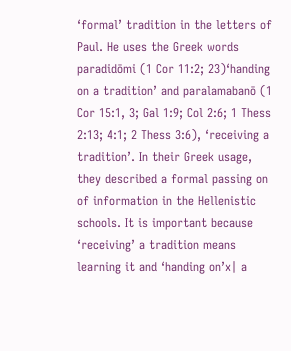‘formal’ tradition in the letters of Paul. He uses the Greek words paradidōmi (1 Cor 11:2; 23)‘handing on a tradition’ and paralamabanō (1 Cor 15:1, 3; Gal 1:9; Col 2:6; 1 Thess 2:13; 4:1; 2 Thess 3:6), ‘receiving a tradition’. In their Greek usage, they described a formal passing on of information in the Hellenistic schools. It is important because ‘receiving’ a tradition means learning it and ‘handing on’x| a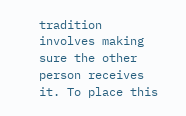tradition involves making sure the other person receives it. To place this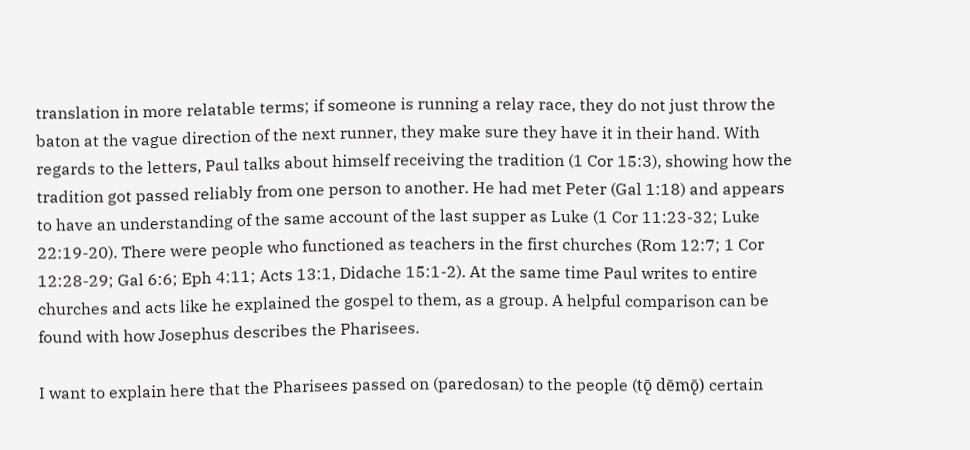translation in more relatable terms; if someone is running a relay race, they do not just throw the baton at the vague direction of the next runner, they make sure they have it in their hand. With regards to the letters, Paul talks about himself receiving the tradition (1 Cor 15:3), showing how the tradition got passed reliably from one person to another. He had met Peter (Gal 1:18) and appears to have an understanding of the same account of the last supper as Luke (1 Cor 11:23-32; Luke 22:19-20). There were people who functioned as teachers in the first churches (Rom 12:7; 1 Cor 12:28-29; Gal 6:6; Eph 4:11; Acts 13:1, Didache 15:1-2). At the same time Paul writes to entire churches and acts like he explained the gospel to them, as a group. A helpful comparison can be found with how Josephus describes the Pharisees.

I want to explain here that the Pharisees passed on (paredosan) to the people (tǭ dēmǭ) certain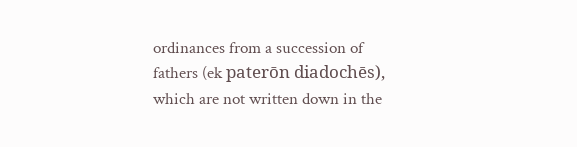ordinances from a succession of fathers (ek paterōn diadochēs), which are not written down in the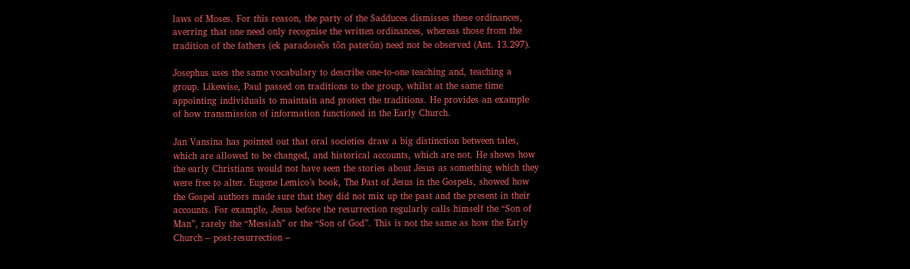laws of Moses. For this reason, the party of the Sadduces dismisses these ordinances, averring that one need only recognise the written ordinances, whereas those from the tradition of the fathers (ek paradoseōs tōn paterōn) need not be observed (Ant. 13.297).

Josephus uses the same vocabulary to describe one-to-one teaching and, teaching a group. Likewise, Paul passed on traditions to the group, whilst at the same time appointing individuals to maintain and protect the traditions. He provides an example of how transmission of information functioned in the Early Church.

Jan Vansina has pointed out that oral societies draw a big distinction between tales, which are allowed to be changed, and historical accounts, which are not. He shows how the early Christians would not have seen the stories about Jesus as something which they were free to alter. Eugene Lemico’s book, The Past of Jesus in the Gospels, showed how the Gospel authors made sure that they did not mix up the past and the present in their accounts. For example, Jesus before the resurrection regularly calls himself the “Son of Man”, rarely the “Messiah” or the “Son of God”. This is not the same as how the Early Church – post-resurrection –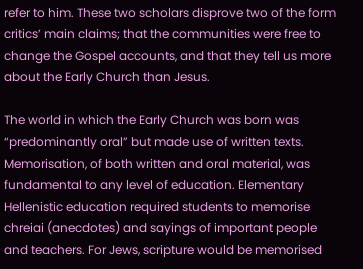refer to him. These two scholars disprove two of the form critics’ main claims; that the communities were free to change the Gospel accounts, and that they tell us more about the Early Church than Jesus.

The world in which the Early Church was born was “predominantly oral” but made use of written texts. Memorisation, of both written and oral material, was fundamental to any level of education. Elementary Hellenistic education required students to memorise chreiai (anecdotes) and sayings of important people and teachers. For Jews, scripture would be memorised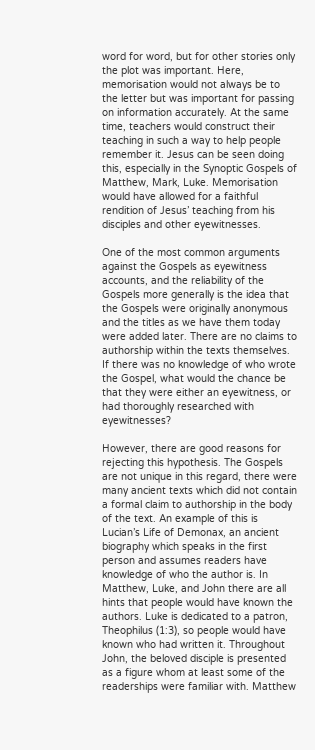word for word, but for other stories only the plot was important. Here, memorisation would not always be to the letter but was important for passing on information accurately. At the same time, teachers would construct their teaching in such a way to help people remember it. Jesus can be seen doing this, especially in the Synoptic Gospels of Matthew, Mark, Luke. Memorisation would have allowed for a faithful rendition of Jesus’ teaching from his disciples and other eyewitnesses.

One of the most common arguments against the Gospels as eyewitness accounts, and the reliability of the Gospels more generally is the idea that the Gospels were originally anonymous and the titles as we have them today were added later. There are no claims to authorship within the texts themselves. If there was no knowledge of who wrote the Gospel, what would the chance be that they were either an eyewitness, or had thoroughly researched with eyewitnesses?

However, there are good reasons for rejecting this hypothesis. The Gospels are not unique in this regard, there were many ancient texts which did not contain a formal claim to authorship in the body of the text. An example of this is Lucian’s Life of Demonax, an ancient biography which speaks in the first person and assumes readers have knowledge of who the author is. In Matthew, Luke, and John there are all hints that people would have known the authors. Luke is dedicated to a patron, Theophilus (1:3), so people would have known who had written it. Throughout John, the beloved disciple is presented as a figure whom at least some of the readerships were familiar with. Matthew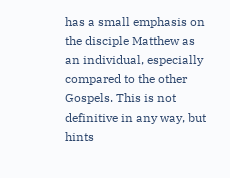has a small emphasis on the disciple Matthew as an individual, especially compared to the other Gospels. This is not definitive in any way, but hints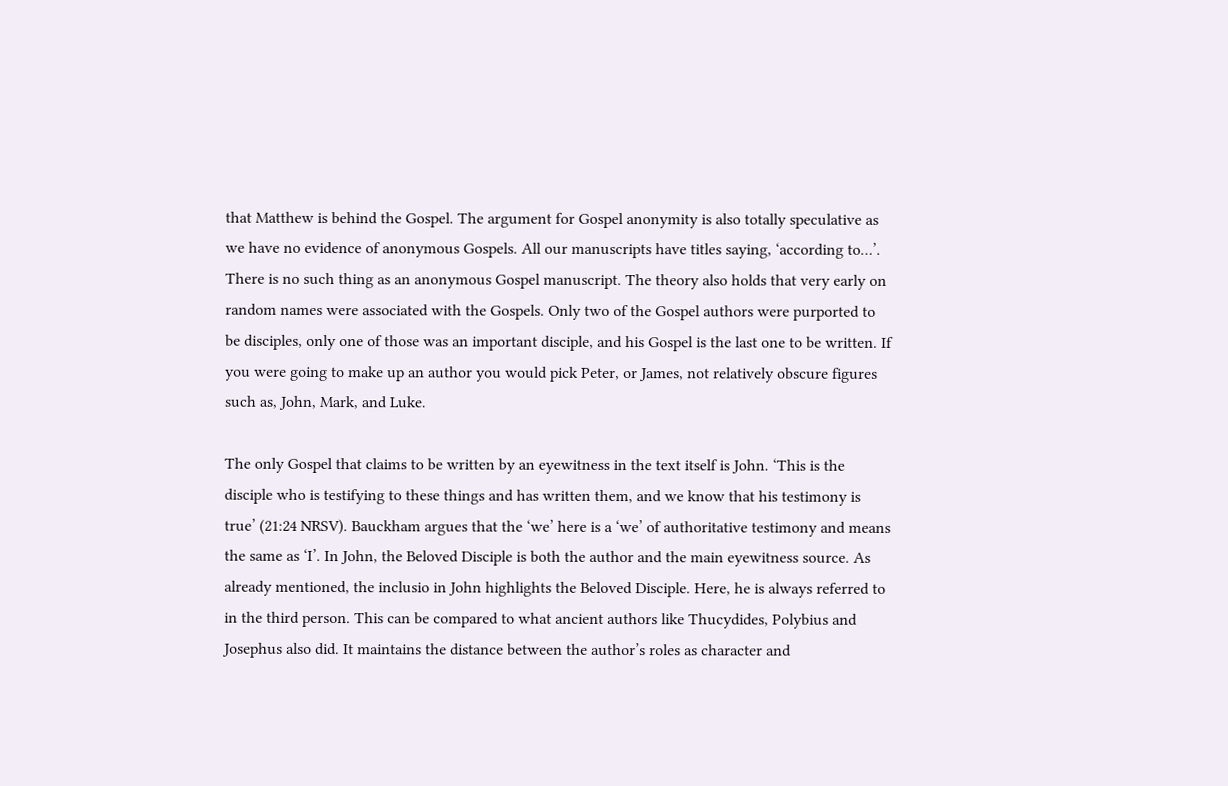that Matthew is behind the Gospel. The argument for Gospel anonymity is also totally speculative as we have no evidence of anonymous Gospels. All our manuscripts have titles saying, ‘according to…’. There is no such thing as an anonymous Gospel manuscript. The theory also holds that very early on random names were associated with the Gospels. Only two of the Gospel authors were purported to be disciples, only one of those was an important disciple, and his Gospel is the last one to be written. If you were going to make up an author you would pick Peter, or James, not relatively obscure figures such as, John, Mark, and Luke.

The only Gospel that claims to be written by an eyewitness in the text itself is John. ‘This is the disciple who is testifying to these things and has written them, and we know that his testimony is true’ (21:24 NRSV). Bauckham argues that the ‘we’ here is a ‘we’ of authoritative testimony and means the same as ‘I’. In John, the Beloved Disciple is both the author and the main eyewitness source. As already mentioned, the inclusio in John highlights the Beloved Disciple. Here, he is always referred to in the third person. This can be compared to what ancient authors like Thucydides, Polybius and Josephus also did. It maintains the distance between the author’s roles as character and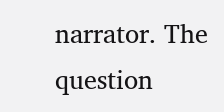narrator. The question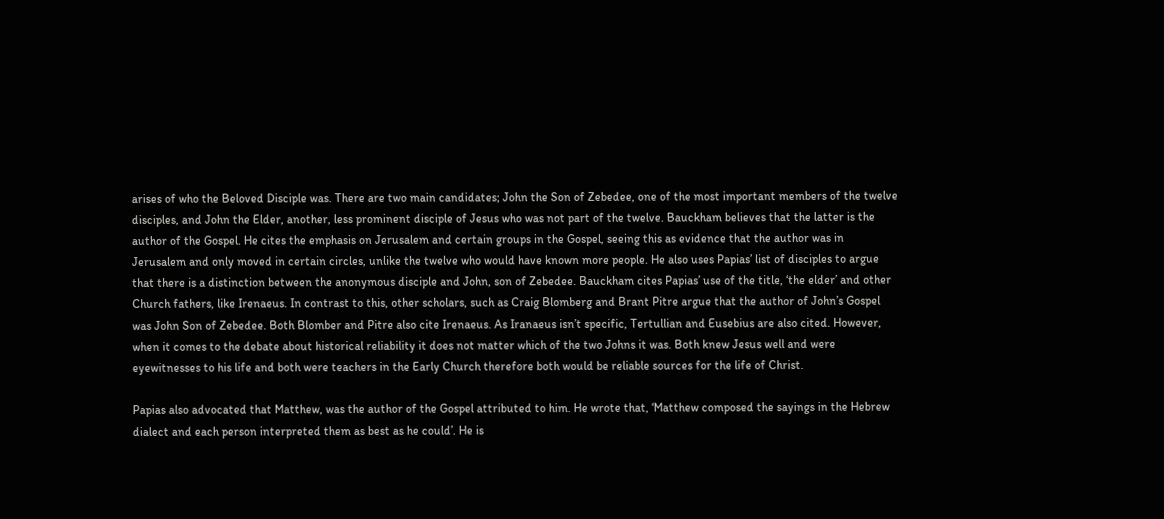arises of who the Beloved Disciple was. There are two main candidates; John the Son of Zebedee, one of the most important members of the twelve disciples, and John the Elder, another, less prominent disciple of Jesus who was not part of the twelve. Bauckham believes that the latter is the author of the Gospel. He cites the emphasis on Jerusalem and certain groups in the Gospel, seeing this as evidence that the author was in Jerusalem and only moved in certain circles, unlike the twelve who would have known more people. He also uses Papias’ list of disciples to argue that there is a distinction between the anonymous disciple and John, son of Zebedee. Bauckham cites Papias’ use of the title, ‘the elder’ and other Church fathers, like Irenaeus. In contrast to this, other scholars, such as Craig Blomberg and Brant Pitre argue that the author of John’s Gospel was John Son of Zebedee. Both Blomber and Pitre also cite Irenaeus. As Iranaeus isn’t specific, Tertullian and Eusebius are also cited. However, when it comes to the debate about historical reliability it does not matter which of the two Johns it was. Both knew Jesus well and were eyewitnesses to his life and both were teachers in the Early Church therefore both would be reliable sources for the life of Christ.

Papias also advocated that Matthew, was the author of the Gospel attributed to him. He wrote that, ‘Matthew composed the sayings in the Hebrew dialect and each person interpreted them as best as he could’. He is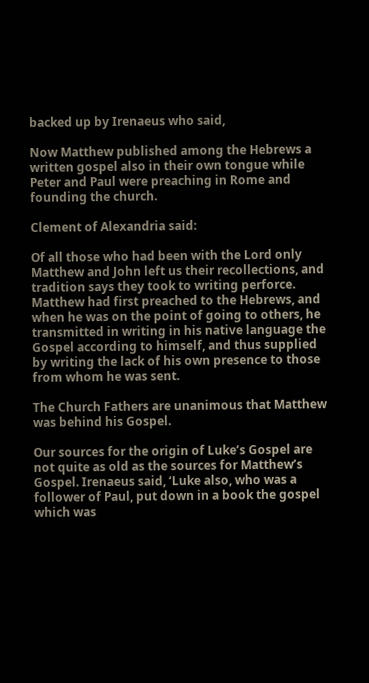backed up by Irenaeus who said,

Now Matthew published among the Hebrews a written gospel also in their own tongue while Peter and Paul were preaching in Rome and founding the church.

Clement of Alexandria said:

Of all those who had been with the Lord only Matthew and John left us their recollections, and tradition says they took to writing perforce. Matthew had first preached to the Hebrews, and when he was on the point of going to others, he transmitted in writing in his native language the Gospel according to himself, and thus supplied by writing the lack of his own presence to those from whom he was sent.

The Church Fathers are unanimous that Matthew was behind his Gospel.

Our sources for the origin of Luke’s Gospel are not quite as old as the sources for Matthew’s Gospel. Irenaeus said, ‘Luke also, who was a follower of Paul, put down in a book the gospel which was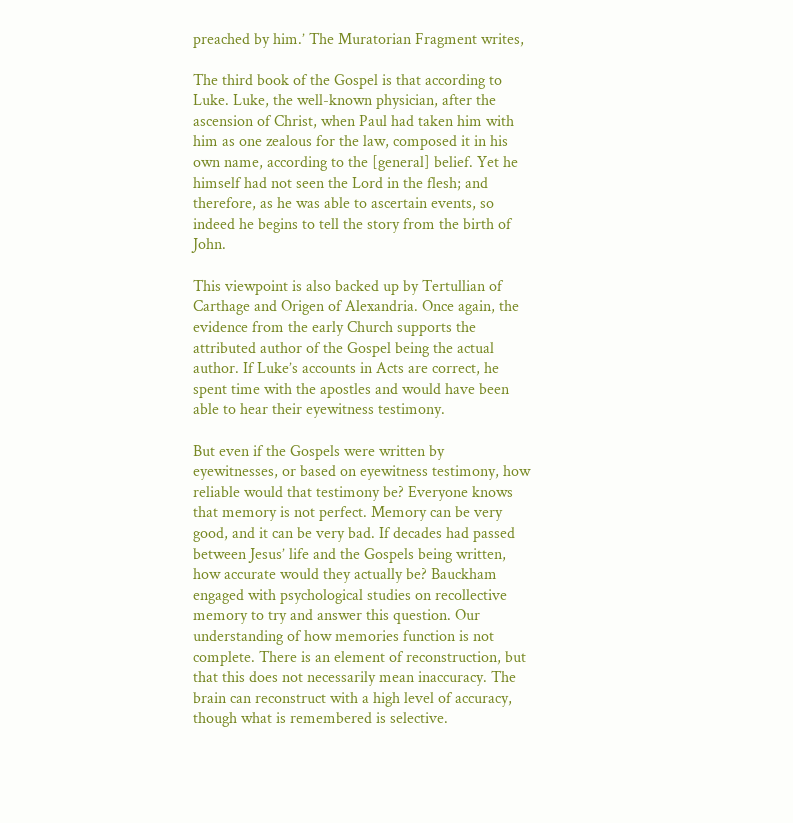preached by him.’ The Muratorian Fragment writes,

The third book of the Gospel is that according to Luke. Luke, the well-known physician, after the ascension of Christ, when Paul had taken him with him as one zealous for the law, composed it in his own name, according to the [general] belief. Yet he himself had not seen the Lord in the flesh; and therefore, as he was able to ascertain events, so indeed he begins to tell the story from the birth of John.

This viewpoint is also backed up by Tertullian of Carthage and Origen of Alexandria. Once again, the evidence from the early Church supports the attributed author of the Gospel being the actual author. If Luke’s accounts in Acts are correct, he spent time with the apostles and would have been able to hear their eyewitness testimony.

But even if the Gospels were written by eyewitnesses, or based on eyewitness testimony, how reliable would that testimony be? Everyone knows that memory is not perfect. Memory can be very good, and it can be very bad. If decades had passed between Jesus’ life and the Gospels being written, how accurate would they actually be? Bauckham engaged with psychological studies on recollective memory to try and answer this question. Our understanding of how memories function is not complete. There is an element of reconstruction, but that this does not necessarily mean inaccuracy. The brain can reconstruct with a high level of accuracy, though what is remembered is selective.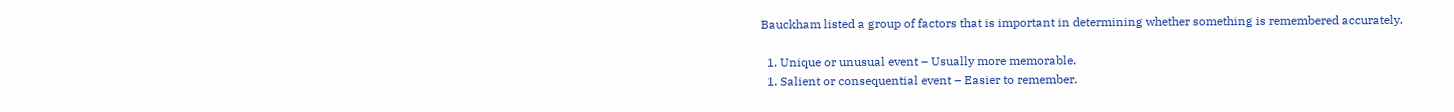Bauckham listed a group of factors that is important in determining whether something is remembered accurately.

  1. Unique or unusual event – Usually more memorable.
  1. Salient or consequential event – Easier to remember.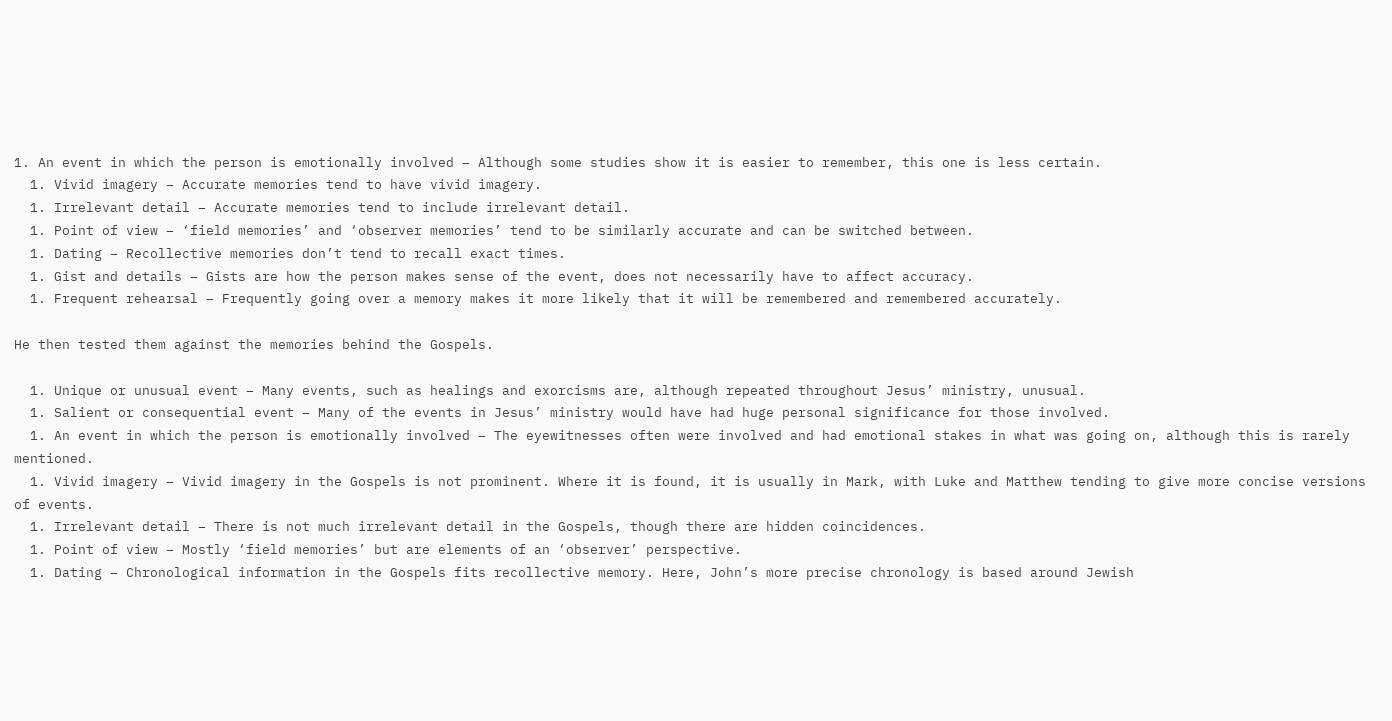1. An event in which the person is emotionally involved – Although some studies show it is easier to remember, this one is less certain.
  1. Vivid imagery – Accurate memories tend to have vivid imagery.
  1. Irrelevant detail – Accurate memories tend to include irrelevant detail.
  1. Point of view – ‘field memories’ and ‘observer memories’ tend to be similarly accurate and can be switched between.
  1. Dating – Recollective memories don’t tend to recall exact times.
  1. Gist and details – Gists are how the person makes sense of the event, does not necessarily have to affect accuracy.
  1. Frequent rehearsal – Frequently going over a memory makes it more likely that it will be remembered and remembered accurately.

He then tested them against the memories behind the Gospels.

  1. Unique or unusual event – Many events, such as healings and exorcisms are, although repeated throughout Jesus’ ministry, unusual.
  1. Salient or consequential event – Many of the events in Jesus’ ministry would have had huge personal significance for those involved.
  1. An event in which the person is emotionally involved – The eyewitnesses often were involved and had emotional stakes in what was going on, although this is rarely mentioned.
  1. Vivid imagery – Vivid imagery in the Gospels is not prominent. Where it is found, it is usually in Mark, with Luke and Matthew tending to give more concise versions of events.
  1. Irrelevant detail – There is not much irrelevant detail in the Gospels, though there are hidden coincidences.
  1. Point of view – Mostly ‘field memories’ but are elements of an ‘observer’ perspective.
  1. Dating – Chronological information in the Gospels fits recollective memory. Here, John’s more precise chronology is based around Jewish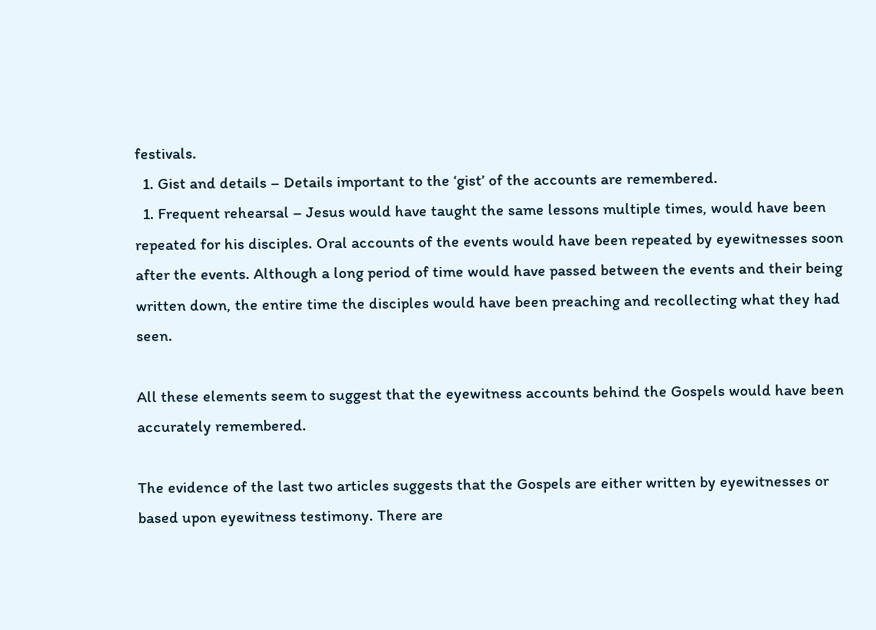festivals.
  1. Gist and details – Details important to the ‘gist’ of the accounts are remembered.
  1. Frequent rehearsal – Jesus would have taught the same lessons multiple times, would have been repeated for his disciples. Oral accounts of the events would have been repeated by eyewitnesses soon after the events. Although a long period of time would have passed between the events and their being written down, the entire time the disciples would have been preaching and recollecting what they had seen.

All these elements seem to suggest that the eyewitness accounts behind the Gospels would have been accurately remembered.

The evidence of the last two articles suggests that the Gospels are either written by eyewitnesses or based upon eyewitness testimony. There are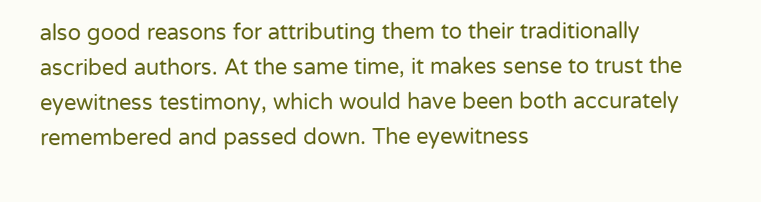also good reasons for attributing them to their traditionally ascribed authors. At the same time, it makes sense to trust the eyewitness testimony, which would have been both accurately remembered and passed down. The eyewitness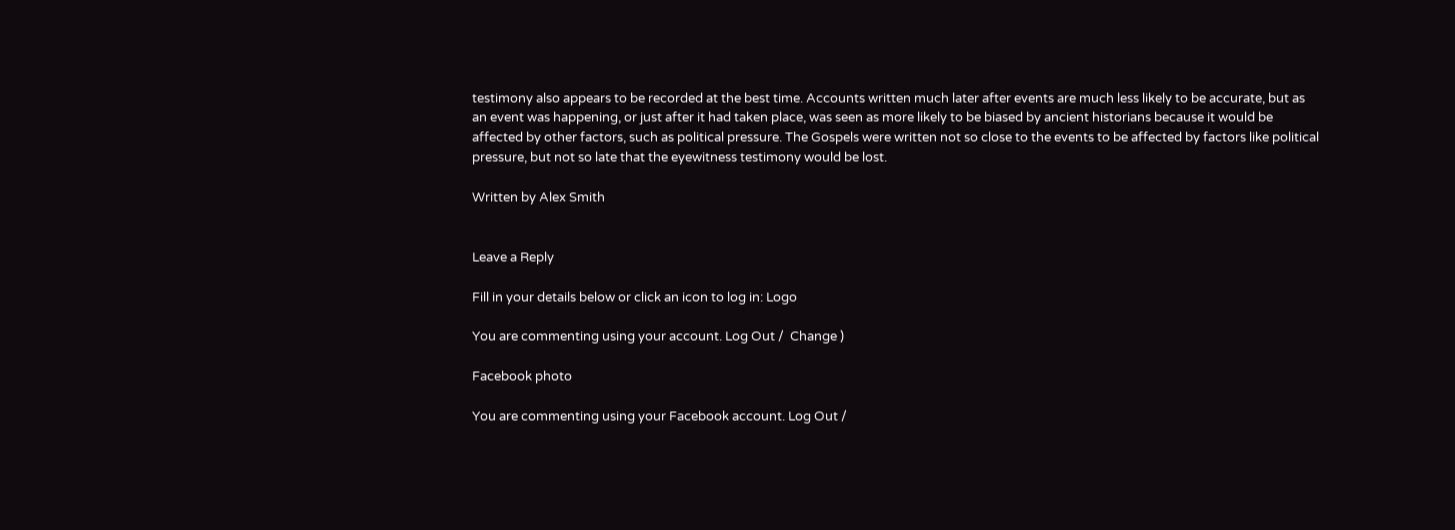testimony also appears to be recorded at the best time. Accounts written much later after events are much less likely to be accurate, but as an event was happening, or just after it had taken place, was seen as more likely to be biased by ancient historians because it would be affected by other factors, such as political pressure. The Gospels were written not so close to the events to be affected by factors like political pressure, but not so late that the eyewitness testimony would be lost.

Written by Alex Smith


Leave a Reply

Fill in your details below or click an icon to log in: Logo

You are commenting using your account. Log Out /  Change )

Facebook photo

You are commenting using your Facebook account. Log Out /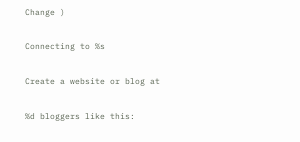Change )

Connecting to %s

Create a website or blog at

%d bloggers like this: